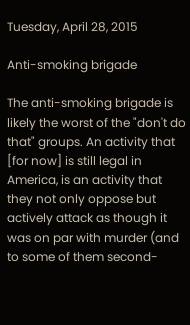Tuesday, April 28, 2015

Anti-smoking brigade

The anti-smoking brigade is likely the worst of the "don't do that" groups. An activity that [for now] is still legal in America, is an activity that they not only oppose but actively attack as though it was on par with murder (and to some of them second-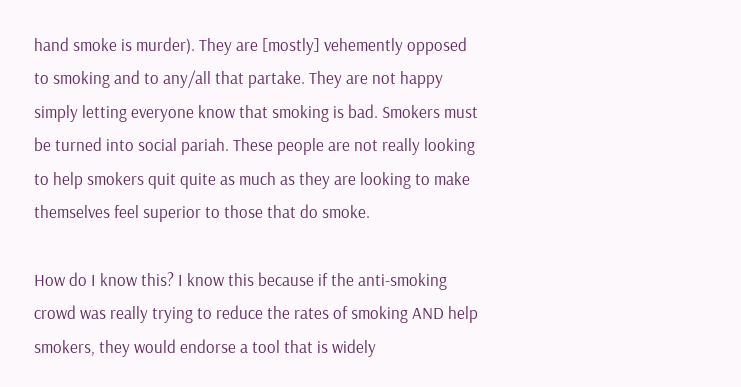hand smoke is murder). They are [mostly] vehemently opposed to smoking and to any/all that partake. They are not happy simply letting everyone know that smoking is bad. Smokers must be turned into social pariah. These people are not really looking to help smokers quit quite as much as they are looking to make themselves feel superior to those that do smoke.

How do I know this? I know this because if the anti-smoking crowd was really trying to reduce the rates of smoking AND help smokers, they would endorse a tool that is widely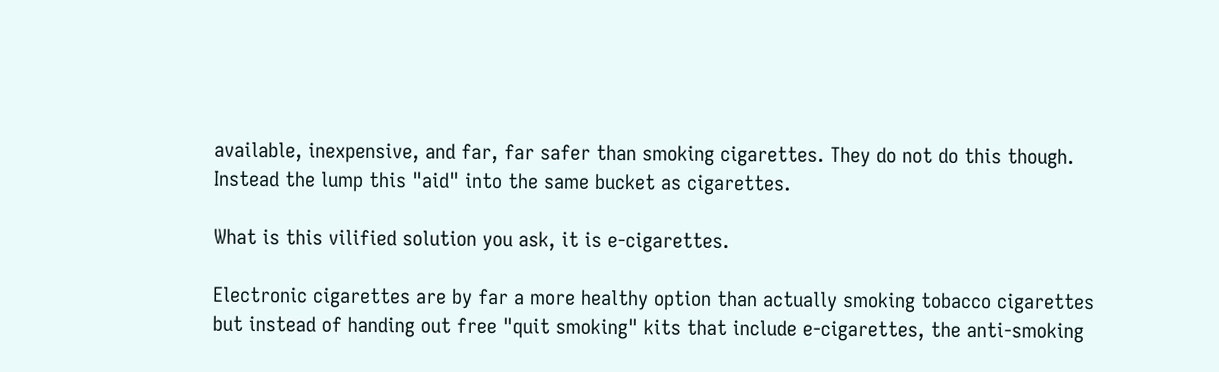available, inexpensive, and far, far safer than smoking cigarettes. They do not do this though. Instead the lump this "aid" into the same bucket as cigarettes.

What is this vilified solution you ask, it is e-cigarettes.

Electronic cigarettes are by far a more healthy option than actually smoking tobacco cigarettes but instead of handing out free "quit smoking" kits that include e-cigarettes, the anti-smoking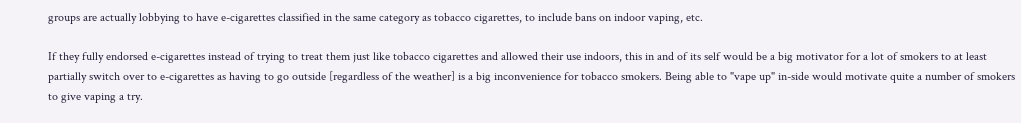groups are actually lobbying to have e-cigarettes classified in the same category as tobacco cigarettes, to include bans on indoor vaping, etc.

If they fully endorsed e-cigarettes instead of trying to treat them just like tobacco cigarettes and allowed their use indoors, this in and of its self would be a big motivator for a lot of smokers to at least partially switch over to e-cigarettes as having to go outside [regardless of the weather] is a big inconvenience for tobacco smokers. Being able to "vape up" in-side would motivate quite a number of smokers to give vaping a try.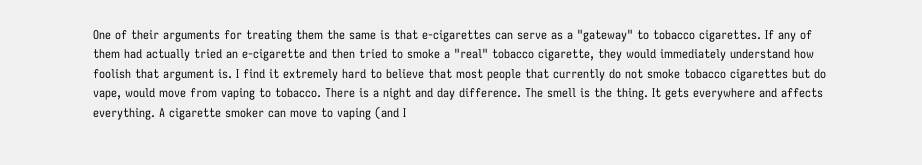One of their arguments for treating them the same is that e-cigarettes can serve as a "gateway" to tobacco cigarettes. If any of them had actually tried an e-cigarette and then tried to smoke a "real" tobacco cigarette, they would immediately understand how foolish that argument is. I find it extremely hard to believe that most people that currently do not smoke tobacco cigarettes but do vape, would move from vaping to tobacco. There is a night and day difference. The smell is the thing. It gets everywhere and affects everything. A cigarette smoker can move to vaping (and I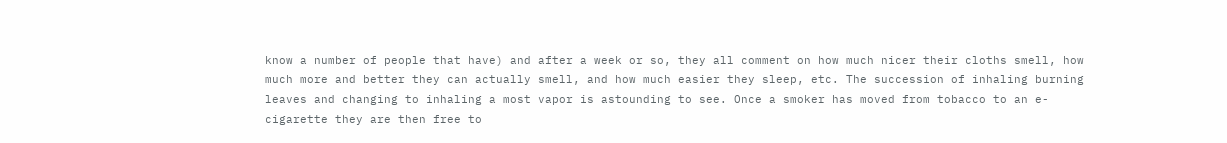know a number of people that have) and after a week or so, they all comment on how much nicer their cloths smell, how much more and better they can actually smell, and how much easier they sleep, etc. The succession of inhaling burning leaves and changing to inhaling a most vapor is astounding to see. Once a smoker has moved from tobacco to an e-cigarette they are then free to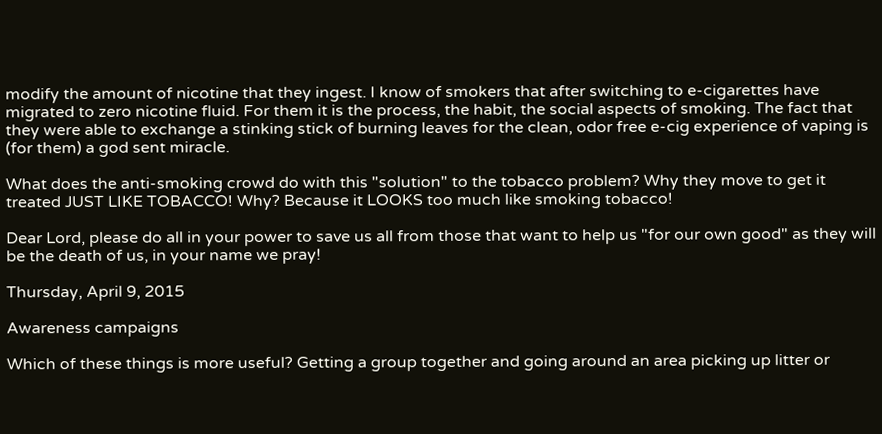modify the amount of nicotine that they ingest. I know of smokers that after switching to e-cigarettes have migrated to zero nicotine fluid. For them it is the process, the habit, the social aspects of smoking. The fact that they were able to exchange a stinking stick of burning leaves for the clean, odor free e-cig experience of vaping is (for them) a god sent miracle.

What does the anti-smoking crowd do with this "solution" to the tobacco problem? Why they move to get it treated JUST LIKE TOBACCO! Why? Because it LOOKS too much like smoking tobacco!

Dear Lord, please do all in your power to save us all from those that want to help us "for our own good" as they will be the death of us, in your name we pray!

Thursday, April 9, 2015

Awareness campaigns

Which of these things is more useful? Getting a group together and going around an area picking up litter or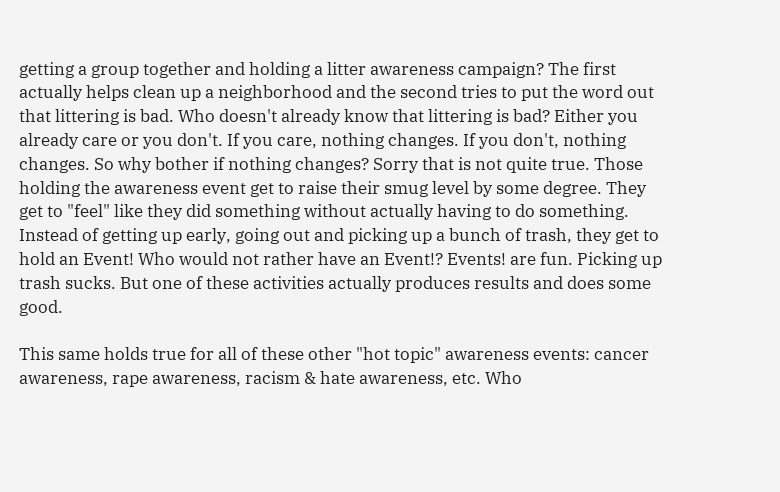getting a group together and holding a litter awareness campaign? The first actually helps clean up a neighborhood and the second tries to put the word out that littering is bad. Who doesn't already know that littering is bad? Either you already care or you don't. If you care, nothing changes. If you don't, nothing changes. So why bother if nothing changes? Sorry that is not quite true. Those holding the awareness event get to raise their smug level by some degree. They get to "feel" like they did something without actually having to do something. Instead of getting up early, going out and picking up a bunch of trash, they get to hold an Event! Who would not rather have an Event!? Events! are fun. Picking up trash sucks. But one of these activities actually produces results and does some good.

This same holds true for all of these other "hot topic" awareness events: cancer awareness, rape awareness, racism & hate awareness, etc. Who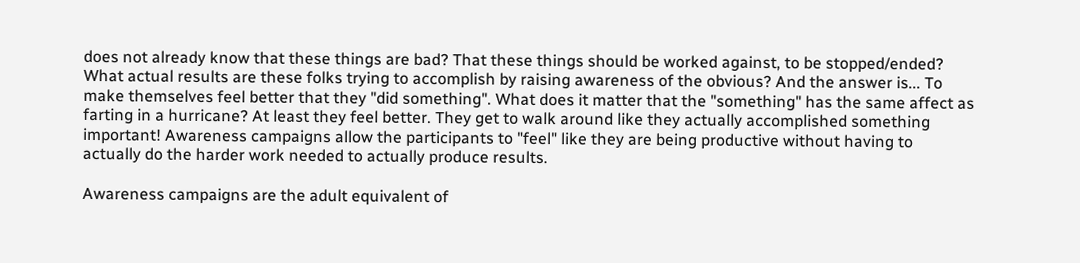does not already know that these things are bad? That these things should be worked against, to be stopped/ended? What actual results are these folks trying to accomplish by raising awareness of the obvious? And the answer is... To make themselves feel better that they "did something". What does it matter that the "something" has the same affect as farting in a hurricane? At least they feel better. They get to walk around like they actually accomplished something important! Awareness campaigns allow the participants to "feel" like they are being productive without having to actually do the harder work needed to actually produce results.

Awareness campaigns are the adult equivalent of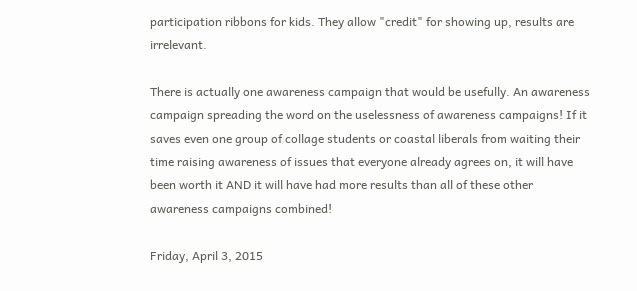participation ribbons for kids. They allow "credit" for showing up, results are irrelevant.

There is actually one awareness campaign that would be usefully. An awareness campaign spreading the word on the uselessness of awareness campaigns! If it saves even one group of collage students or coastal liberals from waiting their time raising awareness of issues that everyone already agrees on, it will have been worth it AND it will have had more results than all of these other awareness campaigns combined!

Friday, April 3, 2015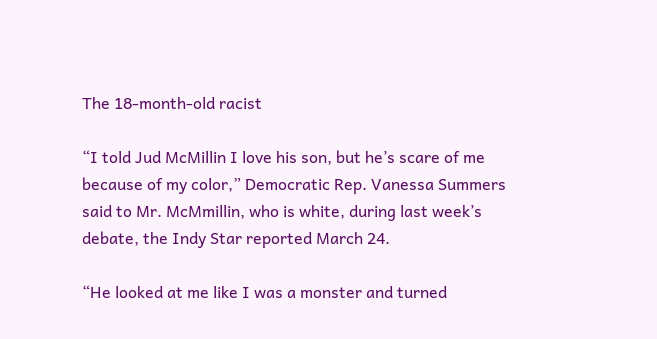The 18-month-old racist

“I told Jud McMillin I love his son, but he’s scare of me because of my color,” Democratic Rep. Vanessa Summers said to Mr. McMmillin, who is white, during last week’s debate, the Indy Star reported March 24.

“He looked at me like I was a monster and turned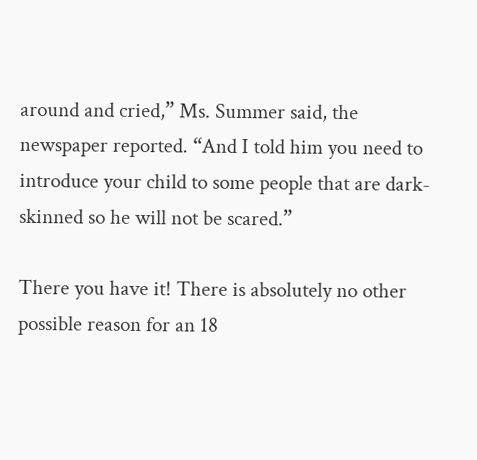around and cried,” Ms. Summer said, the newspaper reported. “And I told him you need to introduce your child to some people that are dark-skinned so he will not be scared.”

There you have it! There is absolutely no other possible reason for an 18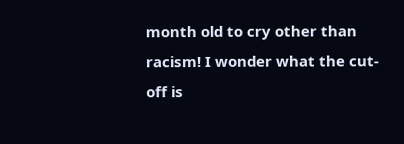month old to cry other than racism! I wonder what the cut-off is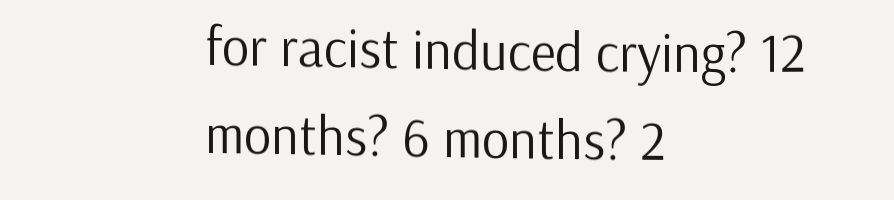for racist induced crying? 12 months? 6 months? 2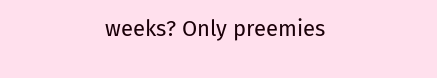weeks? Only preemies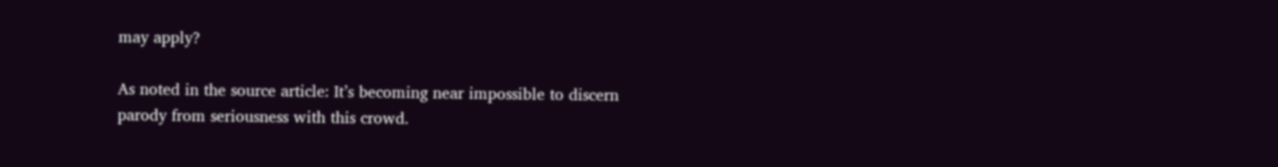may apply?

As noted in the source article: It’s becoming near impossible to discern parody from seriousness with this crowd.